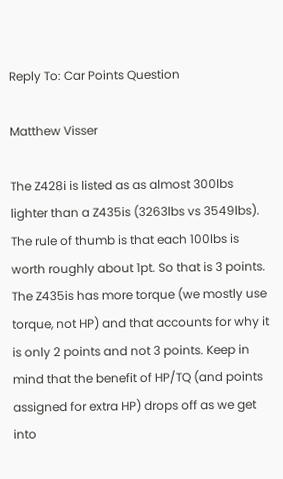Reply To: Car Points Question

Matthew Visser

The Z428i is listed as as almost 300lbs lighter than a Z435is (3263lbs vs 3549lbs). The rule of thumb is that each 100lbs is worth roughly about 1pt. So that is 3 points. The Z435is has more torque (we mostly use torque, not HP) and that accounts for why it is only 2 points and not 3 points. Keep in mind that the benefit of HP/TQ (and points assigned for extra HP) drops off as we get into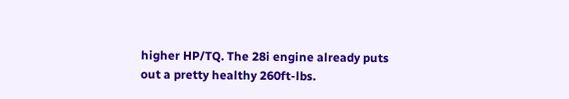higher HP/TQ. The 28i engine already puts out a pretty healthy 260ft-lbs.